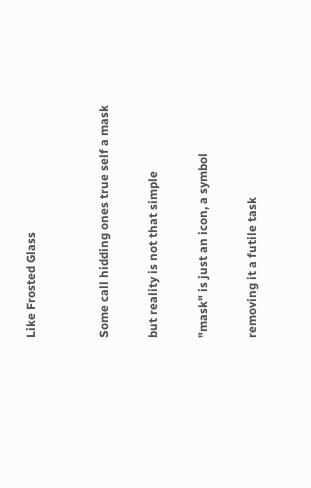Like Frosted Glass


Some call hidding ones true self a mask

but reality is not that simple

"mask" is just an icon, a symbol

removing it a futile task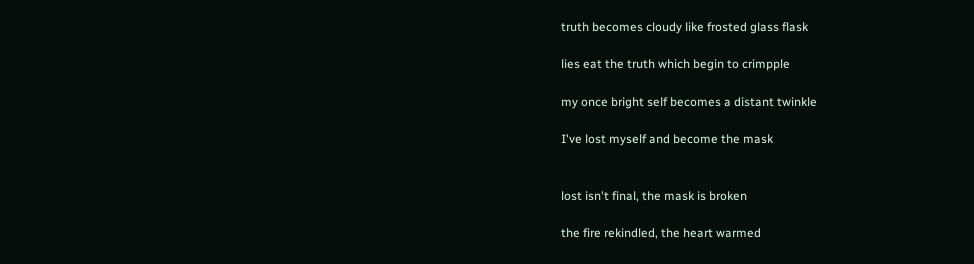truth becomes cloudy like frosted glass flask

lies eat the truth which begin to crimpple

my once bright self becomes a distant twinkle

I've lost myself and become the mask


lost isn't final, the mask is broken

the fire rekindled, the heart warmed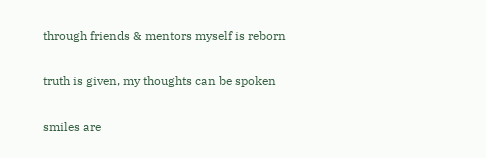through friends & mentors myself is reborn

truth is given, my thoughts can be spoken

smiles are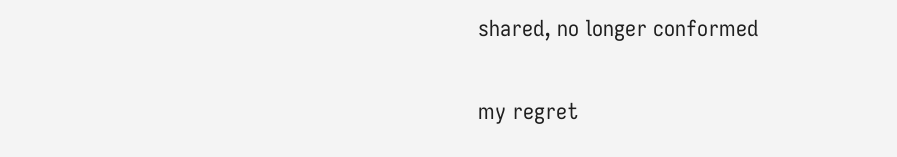shared, no longer conformed

my regret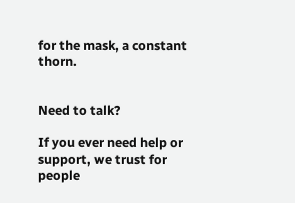for the mask, a constant thorn.


Need to talk?

If you ever need help or support, we trust for people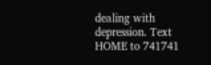dealing with depression. Text HOME to 741741